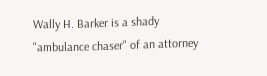Wally H. Barker is a shady "ambulance chaser" of an attorney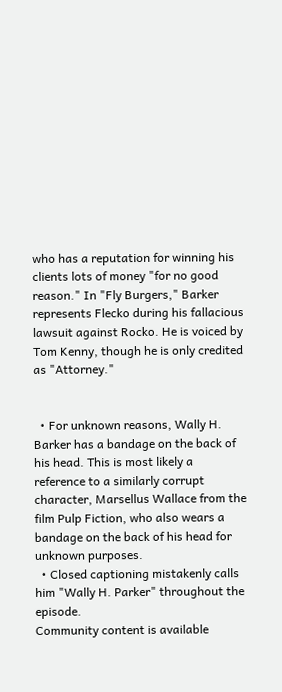who has a reputation for winning his clients lots of money "for no good reason." In "Fly Burgers," Barker represents Flecko during his fallacious lawsuit against Rocko. He is voiced by Tom Kenny, though he is only credited as "Attorney."


  • For unknown reasons, Wally H. Barker has a bandage on the back of his head. This is most likely a reference to a similarly corrupt character, Marsellus Wallace from the film Pulp Fiction, who also wears a bandage on the back of his head for unknown purposes.
  • Closed captioning mistakenly calls him "Wally H. Parker" throughout the episode.
Community content is available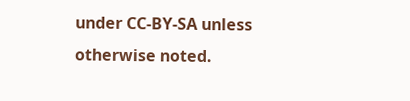under CC-BY-SA unless otherwise noted.